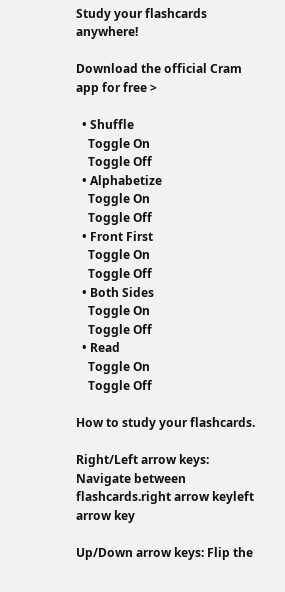Study your flashcards anywhere!

Download the official Cram app for free >

  • Shuffle
    Toggle On
    Toggle Off
  • Alphabetize
    Toggle On
    Toggle Off
  • Front First
    Toggle On
    Toggle Off
  • Both Sides
    Toggle On
    Toggle Off
  • Read
    Toggle On
    Toggle Off

How to study your flashcards.

Right/Left arrow keys: Navigate between flashcards.right arrow keyleft arrow key

Up/Down arrow keys: Flip the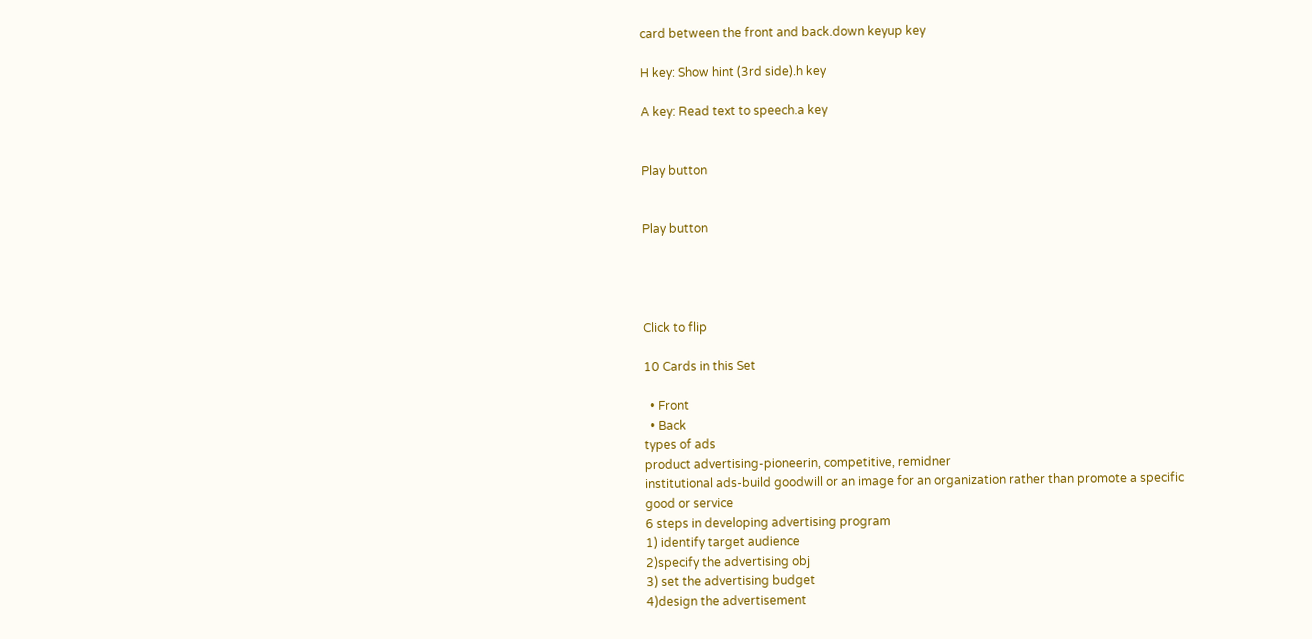card between the front and back.down keyup key

H key: Show hint (3rd side).h key

A key: Read text to speech.a key


Play button


Play button




Click to flip

10 Cards in this Set

  • Front
  • Back
types of ads
product advertising-pioneerin, competitive, remidner
institutional ads-build goodwill or an image for an organization rather than promote a specific good or service
6 steps in developing advertising program
1) identify target audience
2)specify the advertising obj
3) set the advertising budget
4)design the advertisement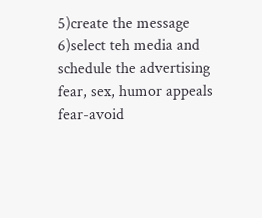5)create the message
6)select teh media and schedule the advertising
fear, sex, humor appeals
fear-avoid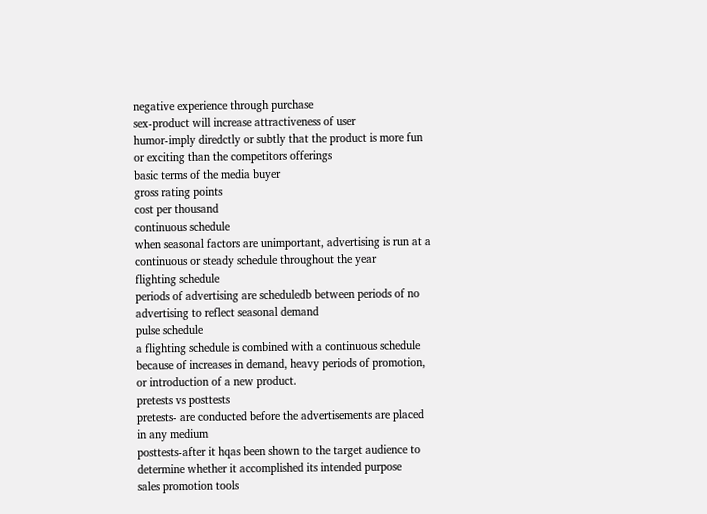negative experience through purchase
sex-product will increase attractiveness of user
humor-imply diredctly or subtly that the product is more fun or exciting than the competitors offerings
basic terms of the media buyer
gross rating points
cost per thousand
continuous schedule
when seasonal factors are unimportant, advertising is run at a continuous or steady schedule throughout the year
flighting schedule
periods of advertising are scheduledb between periods of no advertising to reflect seasonal demand
pulse schedule
a flighting schedule is combined with a continuous schedule because of increases in demand, heavy periods of promotion, or introduction of a new product.
pretests vs posttests
pretests- are conducted before the advertisements are placed in any medium
posttests-after it hqas been shown to the target audience to determine whether it accomplished its intended purpose
sales promotion tools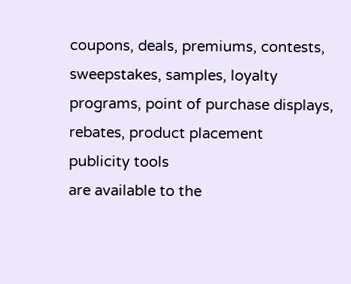coupons, deals, premiums, contests, sweepstakes, samples, loyalty programs, point of purchase displays, rebates, product placement
publicity tools
are available to the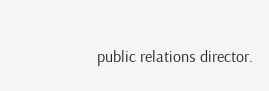public relations director.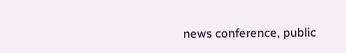news conference, public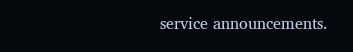service announcements.